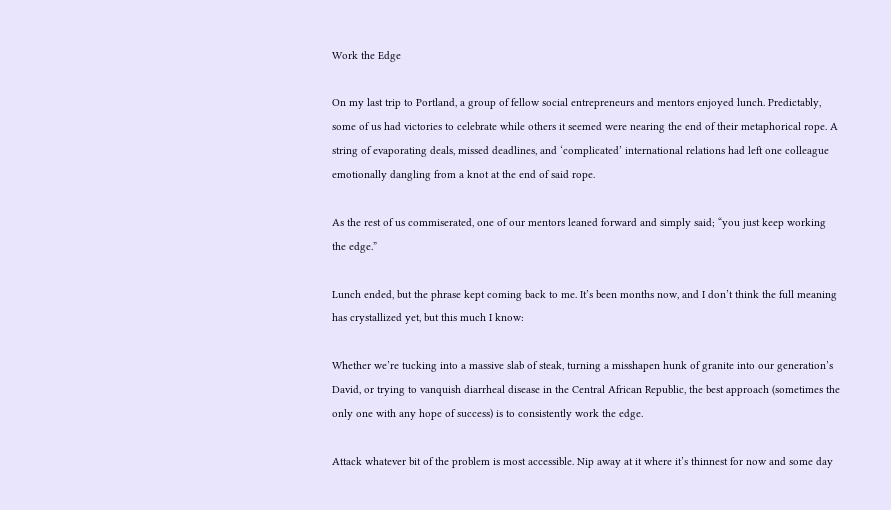Work the Edge

On my last trip to Portland, a group of fellow social entrepreneurs and mentors enjoyed lunch. Predictably, some of us had victories to celebrate while others it seemed were nearing the end of their metaphorical rope. A string of evaporating deals, missed deadlines, and ‘complicated’ international relations had left one colleague emotionally dangling from a knot at the end of said rope.

As the rest of us commiserated, one of our mentors leaned forward and simply said; “you just keep working the edge.”

Lunch ended, but the phrase kept coming back to me. It’s been months now, and I don’t think the full meaning has crystallized yet, but this much I know:

Whether we’re tucking into a massive slab of steak, turning a misshapen hunk of granite into our generation’s David, or trying to vanquish diarrheal disease in the Central African Republic, the best approach (sometimes the only one with any hope of success) is to consistently work the edge.

Attack whatever bit of the problem is most accessible. Nip away at it where it’s thinnest for now and some day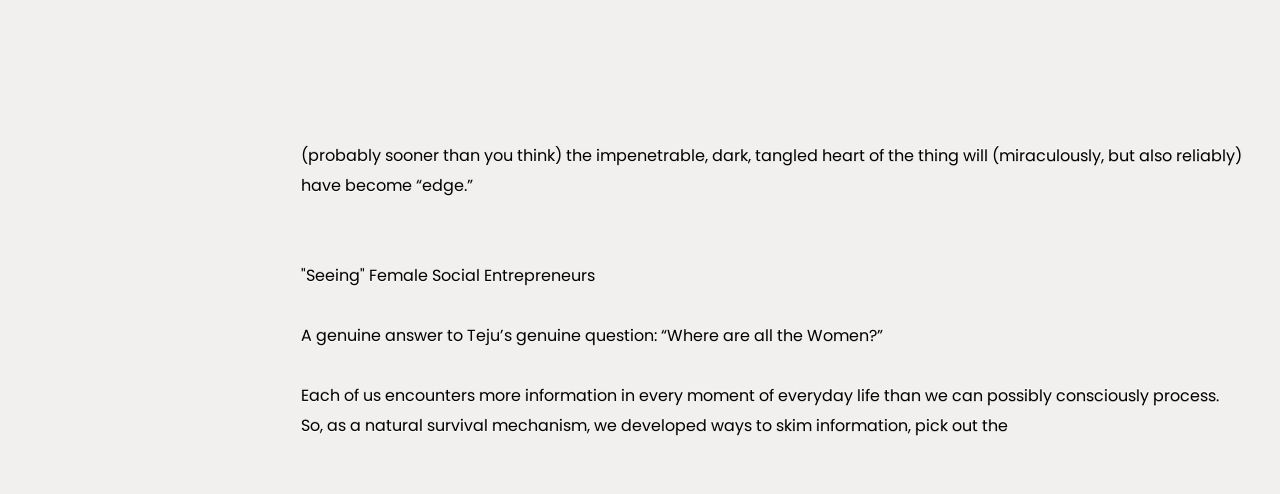(probably sooner than you think) the impenetrable, dark, tangled heart of the thing will (miraculously, but also reliably) have become “edge.”


"Seeing" Female Social Entrepreneurs

A genuine answer to Teju’s genuine question: “Where are all the Women?”

Each of us encounters more information in every moment of everyday life than we can possibly consciously process. So, as a natural survival mechanism, we developed ways to skim information, pick out the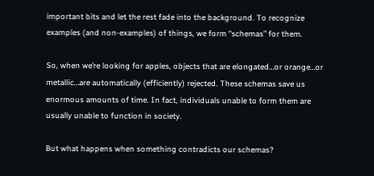important bits and let the rest fade into the background. To recognize examples (and non-examples) of things, we form “schemas” for them.

So, when we’re looking for apples, objects that are elongated…or orange…or metallic…are automatically (efficiently) rejected. These schemas save us enormous amounts of time. In fact, individuals unable to form them are usually unable to function in society.

But what happens when something contradicts our schemas?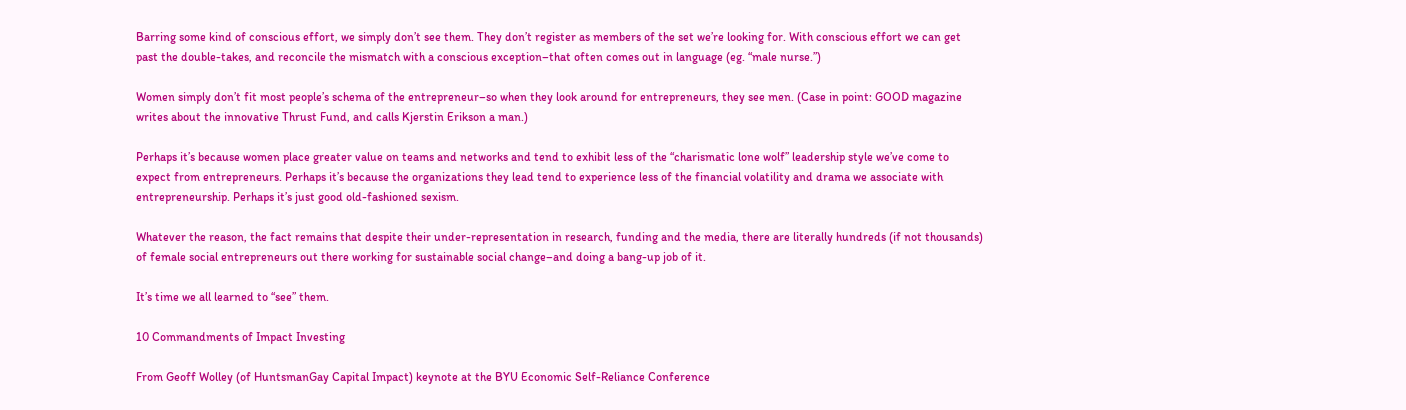Barring some kind of conscious effort, we simply don’t see them. They don’t register as members of the set we’re looking for. With conscious effort we can get past the double-takes, and reconcile the mismatch with a conscious exception–that often comes out in language (eg. “male nurse.”)

Women simply don’t fit most people’s schema of the entrepreneur–so when they look around for entrepreneurs, they see men. (Case in point: GOOD magazine writes about the innovative Thrust Fund, and calls Kjerstin Erikson a man.)

Perhaps it’s because women place greater value on teams and networks and tend to exhibit less of the “charismatic lone wolf” leadership style we’ve come to expect from entrepreneurs. Perhaps it’s because the organizations they lead tend to experience less of the financial volatility and drama we associate with entrepreneurship. Perhaps it’s just good old-fashioned sexism.

Whatever the reason, the fact remains that despite their under-representation in research, funding and the media, there are literally hundreds (if not thousands) of female social entrepreneurs out there working for sustainable social change–and doing a bang-up job of it.

It’s time we all learned to “see” them.

10 Commandments of Impact Investing

From Geoff Wolley (of HuntsmanGay Capital Impact) keynote at the BYU Economic Self-Reliance Conference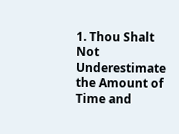1. Thou Shalt Not Underestimate the Amount of Time and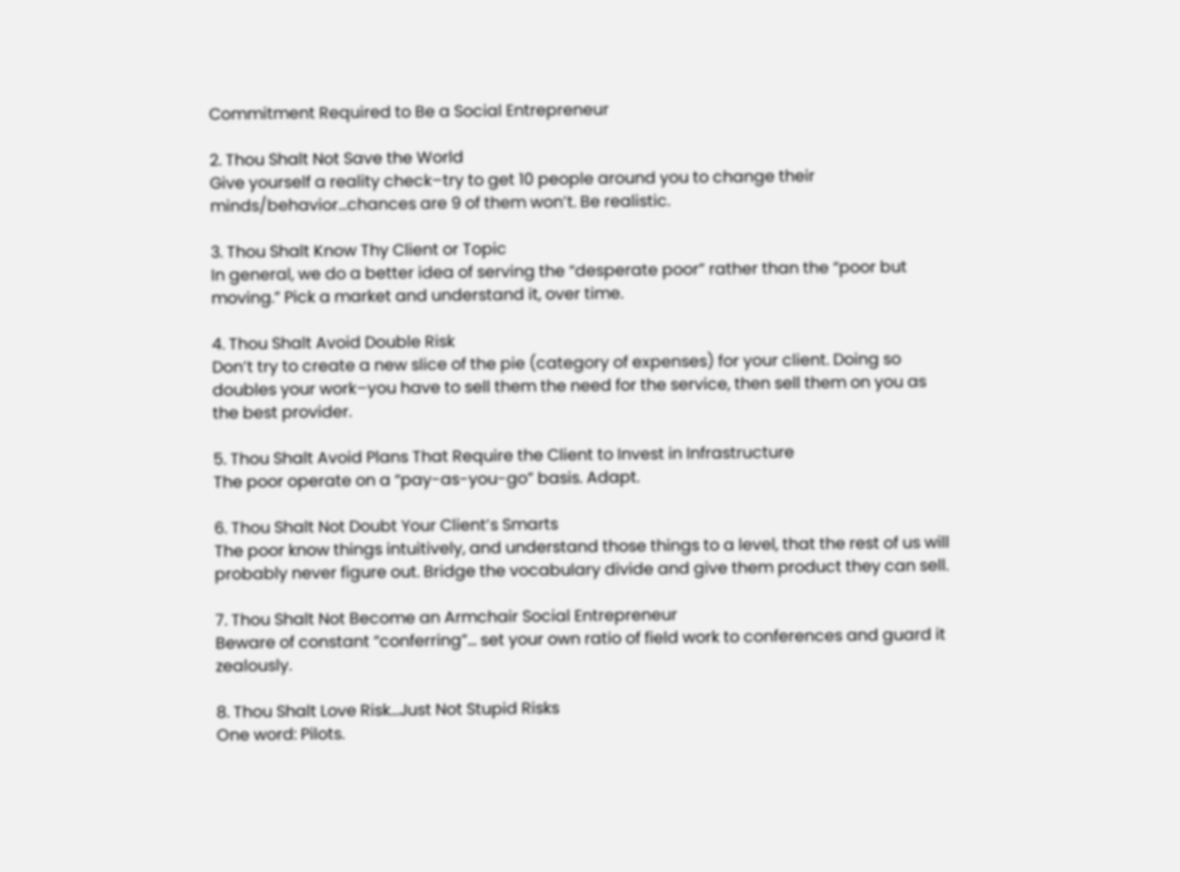Commitment Required to Be a Social Entrepreneur

2. Thou Shalt Not Save the World
Give yourself a reality check–try to get 10 people around you to change their minds/behavior…chances are 9 of them won’t. Be realistic.

3. Thou Shalt Know Thy Client or Topic
In general, we do a better idea of serving the “desperate poor” rather than the “poor but moving.” Pick a market and understand it, over time.

4. Thou Shalt Avoid Double Risk
Don’t try to create a new slice of the pie (category of expenses) for your client. Doing so doubles your work–you have to sell them the need for the service, then sell them on you as the best provider.

5. Thou Shalt Avoid Plans That Require the Client to Invest in Infrastructure
The poor operate on a “pay-as-you-go” basis. Adapt.

6. Thou Shalt Not Doubt Your Client’s Smarts
The poor know things intuitively, and understand those things to a level, that the rest of us will probably never figure out. Bridge the vocabulary divide and give them product they can sell.

7. Thou Shalt Not Become an Armchair Social Entrepreneur
Beware of constant “conferring”… set your own ratio of field work to conferences and guard it zealously.

8. Thou Shalt Love Risk…Just Not Stupid Risks
One word: Pilots.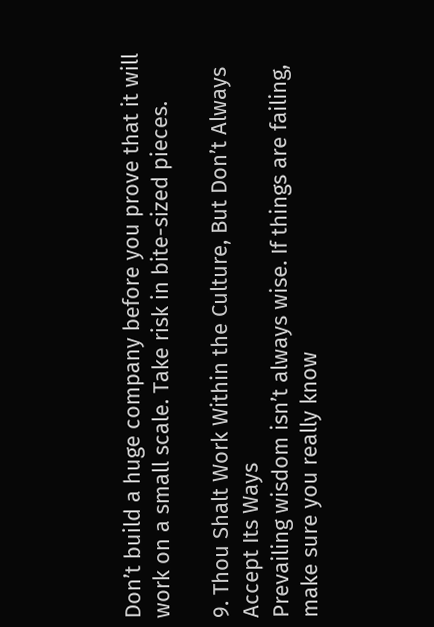Don’t build a huge company before you prove that it will work on a small scale. Take risk in bite-sized pieces.

9. Thou Shalt Work Within the Culture, But Don’t Always Accept Its Ways
Prevailing wisdom isn’t always wise. If things are failing, make sure you really know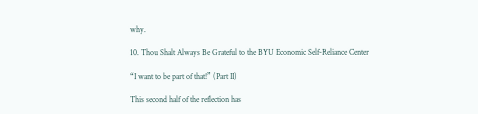why.

10. Thou Shalt Always Be Grateful to the BYU Economic Self-Reliance Center

“I want to be part of that!” (Part II)

This second half of the reflection has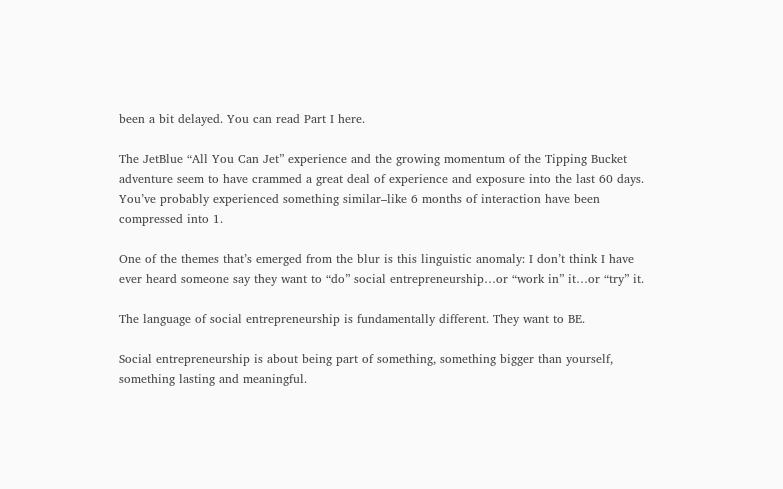been a bit delayed. You can read Part I here.

The JetBlue “All You Can Jet” experience and the growing momentum of the Tipping Bucket adventure seem to have crammed a great deal of experience and exposure into the last 60 days. You’ve probably experienced something similar–like 6 months of interaction have been compressed into 1.

One of the themes that’s emerged from the blur is this linguistic anomaly: I don’t think I have ever heard someone say they want to “do” social entrepreneurship…or “work in” it…or “try” it.

The language of social entrepreneurship is fundamentally different. They want to BE.

Social entrepreneurship is about being part of something, something bigger than yourself, something lasting and meaningful.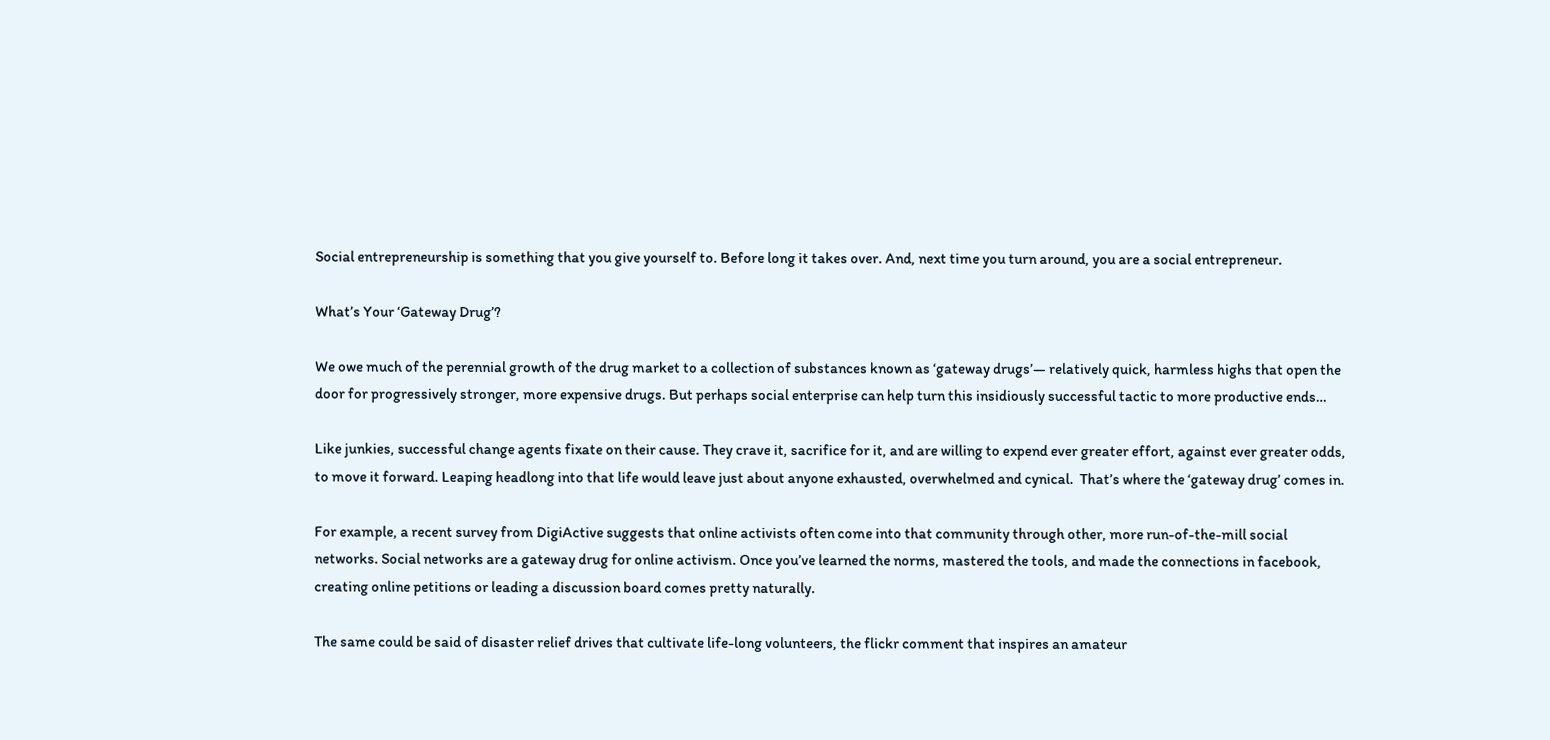Social entrepreneurship is something that you give yourself to. Before long it takes over. And, next time you turn around, you are a social entrepreneur.

What’s Your ‘Gateway Drug’?

We owe much of the perennial growth of the drug market to a collection of substances known as ‘gateway drugs’— relatively quick, harmless highs that open the door for progressively stronger, more expensive drugs. But perhaps social enterprise can help turn this insidiously successful tactic to more productive ends…

Like junkies, successful change agents fixate on their cause. They crave it, sacrifice for it, and are willing to expend ever greater effort, against ever greater odds, to move it forward. Leaping headlong into that life would leave just about anyone exhausted, overwhelmed and cynical.  That’s where the ‘gateway drug’ comes in.

For example, a recent survey from DigiActive suggests that online activists often come into that community through other, more run-of-the-mill social networks. Social networks are a gateway drug for online activism. Once you’ve learned the norms, mastered the tools, and made the connections in facebook, creating online petitions or leading a discussion board comes pretty naturally.

The same could be said of disaster relief drives that cultivate life-long volunteers, the flickr comment that inspires an amateur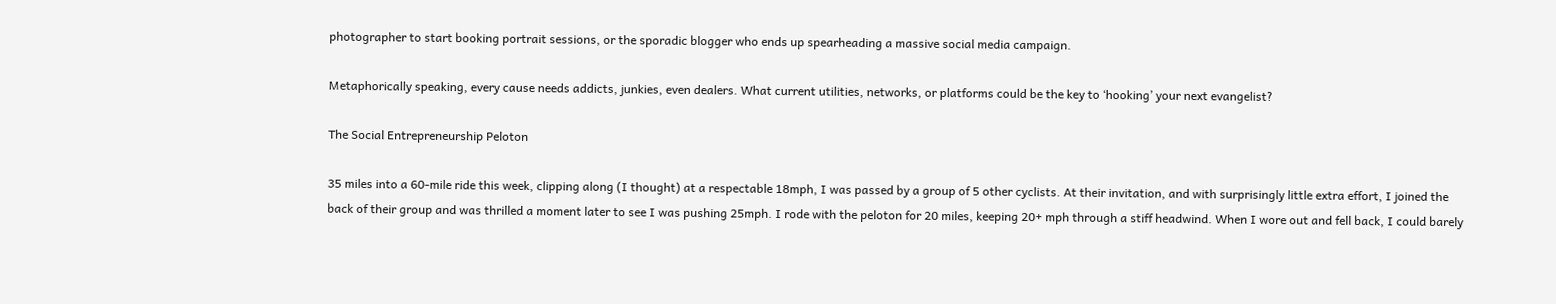photographer to start booking portrait sessions, or the sporadic blogger who ends up spearheading a massive social media campaign.

Metaphorically speaking, every cause needs addicts, junkies, even dealers. What current utilities, networks, or platforms could be the key to ‘hooking’ your next evangelist?

The Social Entrepreneurship Peloton

35 miles into a 60-mile ride this week, clipping along (I thought) at a respectable 18mph, I was passed by a group of 5 other cyclists. At their invitation, and with surprisingly little extra effort, I joined the back of their group and was thrilled a moment later to see I was pushing 25mph. I rode with the peloton for 20 miles, keeping 20+ mph through a stiff headwind. When I wore out and fell back, I could barely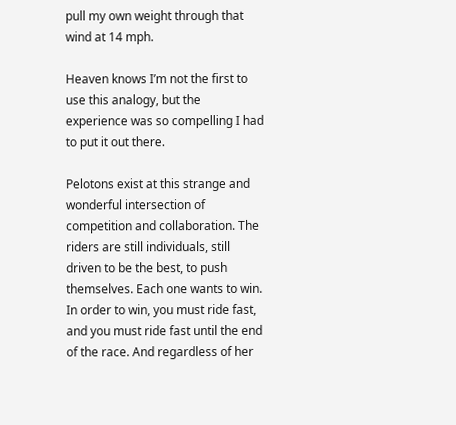pull my own weight through that wind at 14 mph.

Heaven knows I’m not the first to use this analogy, but the experience was so compelling I had to put it out there.

Pelotons exist at this strange and wonderful intersection of competition and collaboration. The riders are still individuals, still driven to be the best, to push themselves. Each one wants to win. In order to win, you must ride fast, and you must ride fast until the end of the race. And regardless of her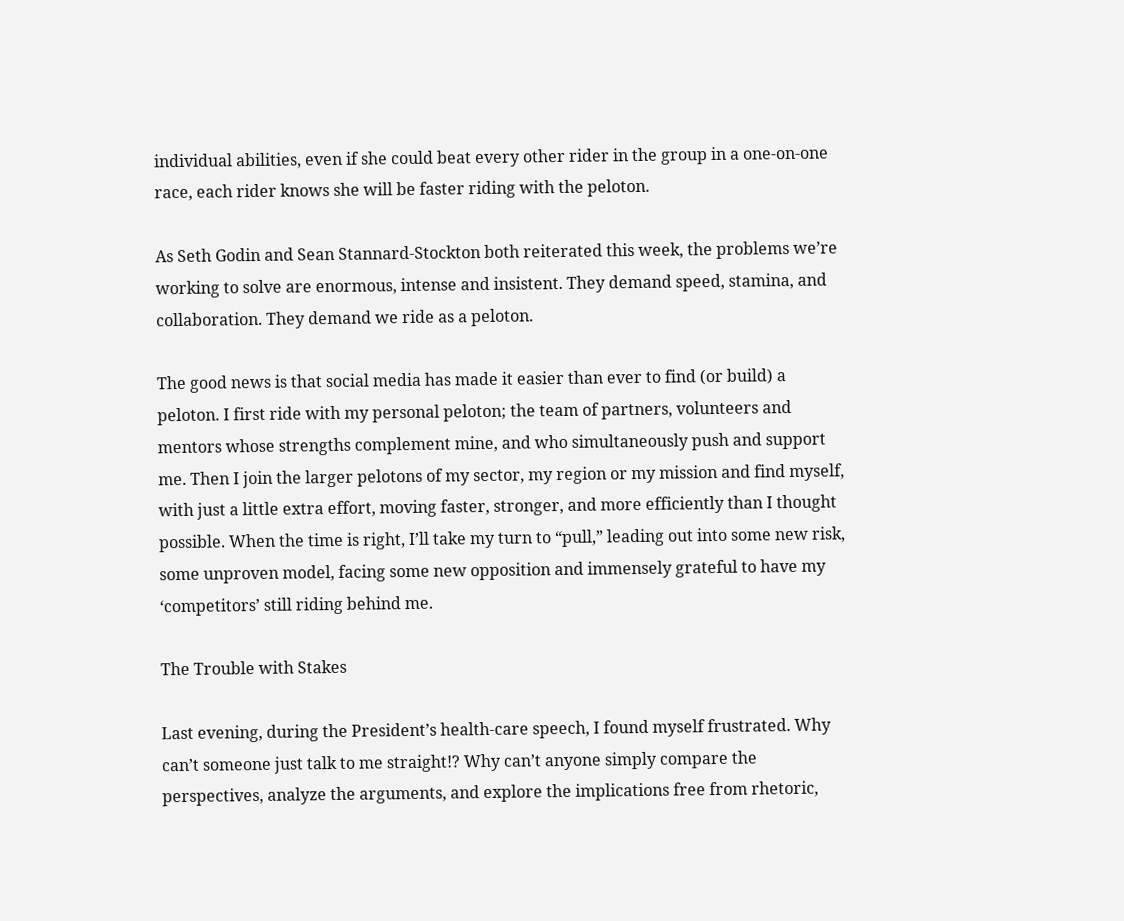individual abilities, even if she could beat every other rider in the group in a one-on-one race, each rider knows she will be faster riding with the peloton.

As Seth Godin and Sean Stannard-Stockton both reiterated this week, the problems we’re working to solve are enormous, intense and insistent. They demand speed, stamina, and collaboration. They demand we ride as a peloton.

The good news is that social media has made it easier than ever to find (or build) a peloton. I first ride with my personal peloton; the team of partners, volunteers and mentors whose strengths complement mine, and who simultaneously push and support me. Then I join the larger pelotons of my sector, my region or my mission and find myself, with just a little extra effort, moving faster, stronger, and more efficiently than I thought possible. When the time is right, I’ll take my turn to “pull,” leading out into some new risk, some unproven model, facing some new opposition and immensely grateful to have my ‘competitors’ still riding behind me.

The Trouble with Stakes

Last evening, during the President’s health-care speech, I found myself frustrated. Why can’t someone just talk to me straight!? Why can’t anyone simply compare the perspectives, analyze the arguments, and explore the implications free from rhetoric,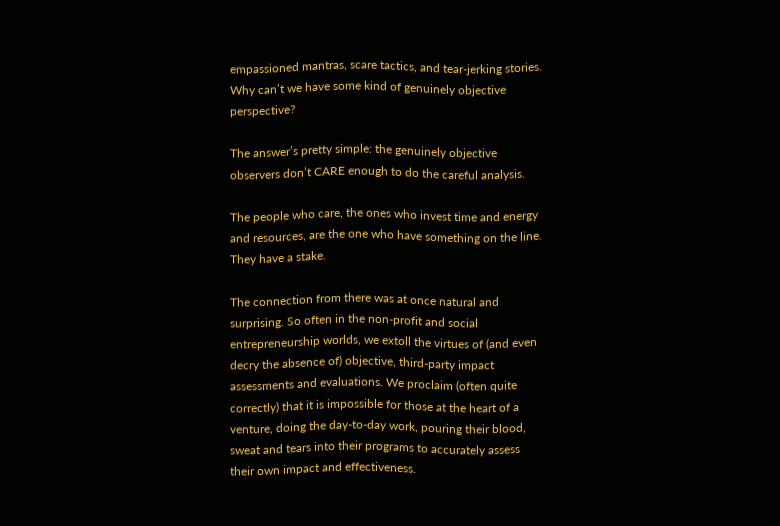empassioned mantras, scare tactics, and tear-jerking stories. Why can’t we have some kind of genuinely objective perspective?

The answer’s pretty simple: the genuinely objective observers don’t CARE enough to do the careful analysis.

The people who care, the ones who invest time and energy and resources, are the one who have something on the line. They have a stake.

The connection from there was at once natural and surprising. So often in the non-profit and social entrepreneurship worlds, we extoll the virtues of (and even decry the absence of) objective, third-party impact assessments and evaluations. We proclaim (often quite correctly) that it is impossible for those at the heart of a venture, doing the day-to-day work, pouring their blood, sweat and tears into their programs to accurately assess their own impact and effectiveness.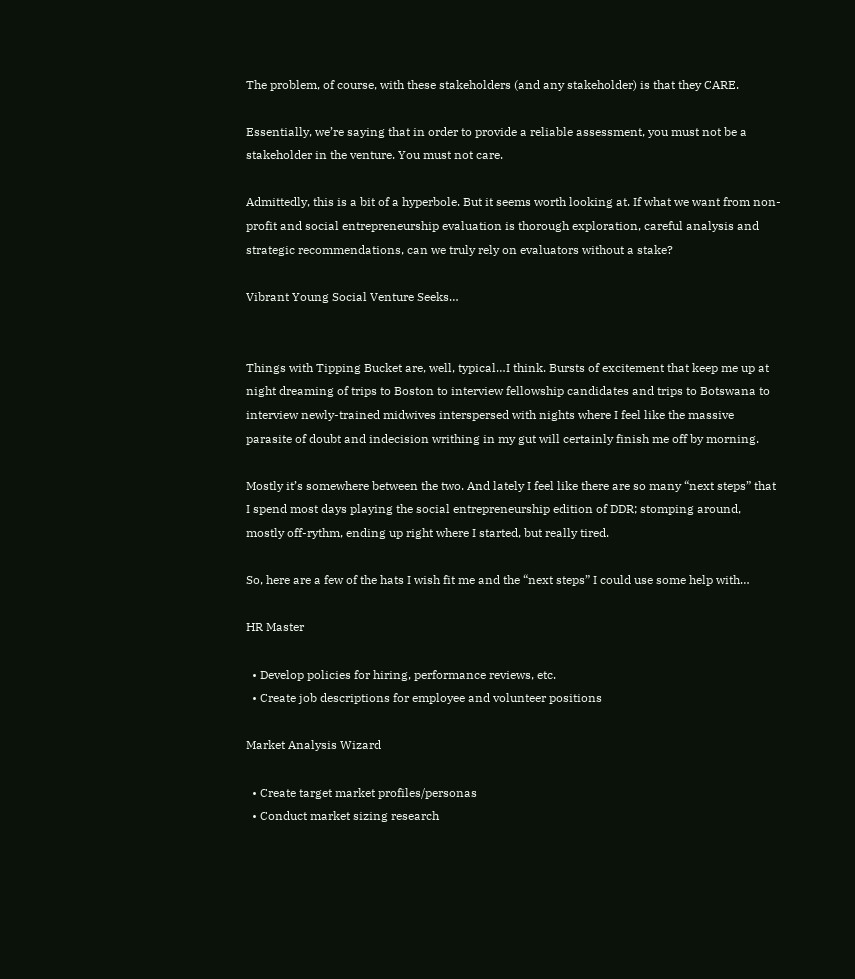The problem, of course, with these stakeholders (and any stakeholder) is that they CARE.

Essentially, we’re saying that in order to provide a reliable assessment, you must not be a stakeholder in the venture. You must not care.

Admittedly, this is a bit of a hyperbole. But it seems worth looking at. If what we want from non-profit and social entrepreneurship evaluation is thorough exploration, careful analysis and strategic recommendations, can we truly rely on evaluators without a stake?

Vibrant Young Social Venture Seeks…


Things with Tipping Bucket are, well, typical…I think. Bursts of excitement that keep me up at night dreaming of trips to Boston to interview fellowship candidates and trips to Botswana to interview newly-trained midwives interspersed with nights where I feel like the massive parasite of doubt and indecision writhing in my gut will certainly finish me off by morning.

Mostly it’s somewhere between the two. And lately I feel like there are so many “next steps” that I spend most days playing the social entrepreneurship edition of DDR; stomping around, mostly off-rythm, ending up right where I started, but really tired.

So, here are a few of the hats I wish fit me and the “next steps” I could use some help with…

HR Master

  • Develop policies for hiring, performance reviews, etc.
  • Create job descriptions for employee and volunteer positions

Market Analysis Wizard

  • Create target market profiles/personas
  • Conduct market sizing research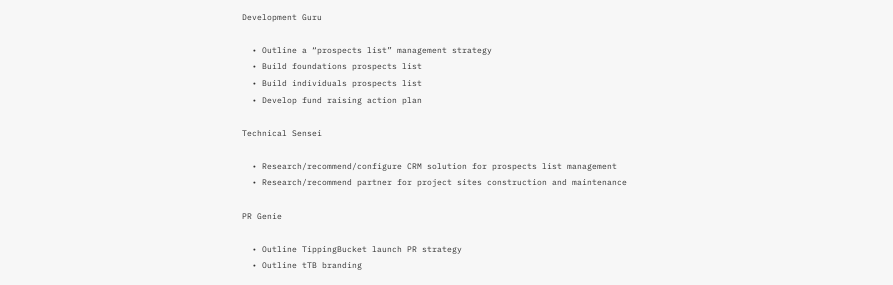Development Guru

  • Outline a “prospects list” management strategy
  • Build foundations prospects list
  • Build individuals prospects list
  • Develop fund raising action plan

Technical Sensei

  • Research/recommend/configure CRM solution for prospects list management
  • Research/recommend partner for project sites construction and maintenance

PR Genie

  • Outline TippingBucket launch PR strategy
  • Outline tTB branding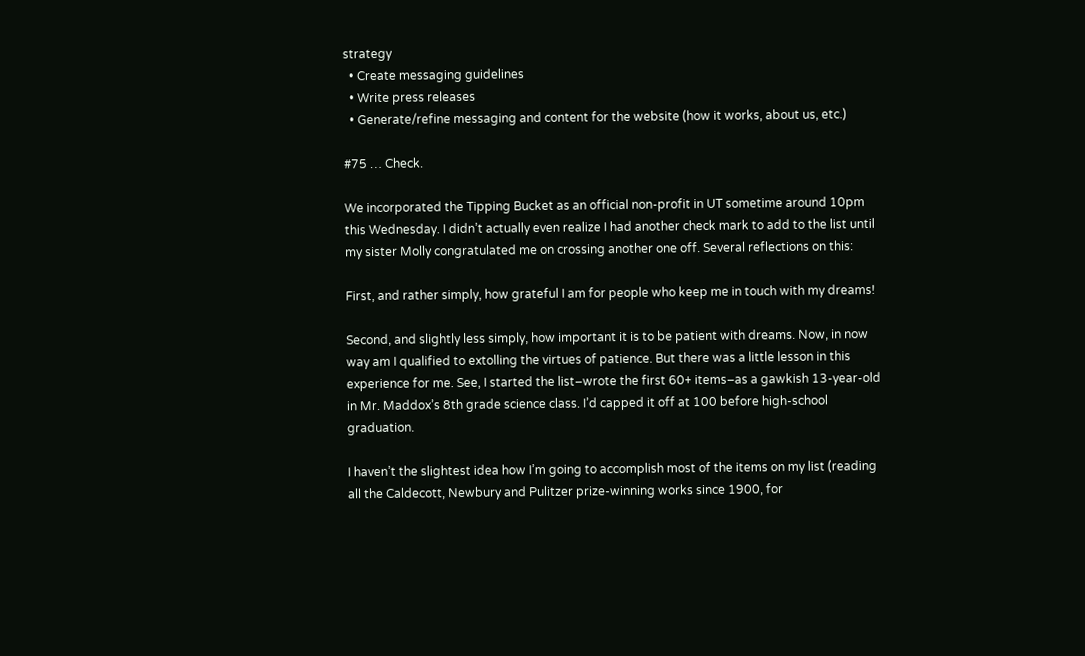strategy
  • Create messaging guidelines
  • Write press releases
  • Generate/refine messaging and content for the website (how it works, about us, etc.)

#75 … Check.

We incorporated the Tipping Bucket as an official non-profit in UT sometime around 10pm this Wednesday. I didn’t actually even realize I had another check mark to add to the list until my sister Molly congratulated me on crossing another one off. Several reflections on this:

First, and rather simply, how grateful I am for people who keep me in touch with my dreams!

Second, and slightly less simply, how important it is to be patient with dreams. Now, in now way am I qualified to extolling the virtues of patience. But there was a little lesson in this experience for me. See, I started the list–wrote the first 60+ items–as a gawkish 13-year-old in Mr. Maddox’s 8th grade science class. I’d capped it off at 100 before high-school graduation.

I haven’t the slightest idea how I’m going to accomplish most of the items on my list (reading all the Caldecott, Newbury and Pulitzer prize-winning works since 1900, for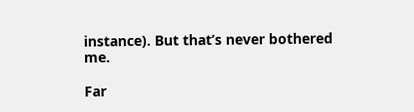instance). But that’s never bothered me.

Far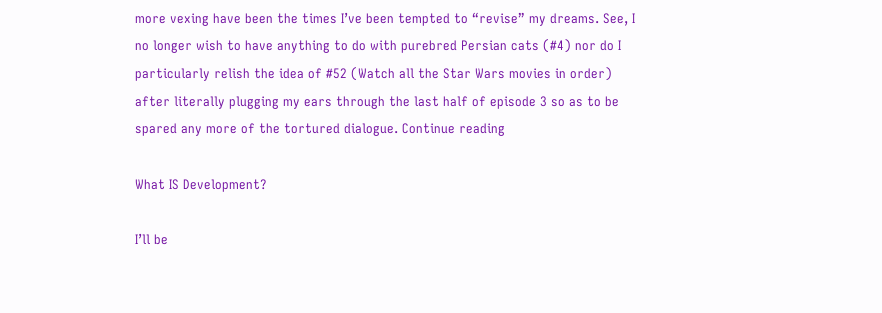more vexing have been the times I’ve been tempted to “revise” my dreams. See, I no longer wish to have anything to do with purebred Persian cats (#4) nor do I particularly relish the idea of #52 (Watch all the Star Wars movies in order) after literally plugging my ears through the last half of episode 3 so as to be spared any more of the tortured dialogue. Continue reading

What IS Development?

I’ll be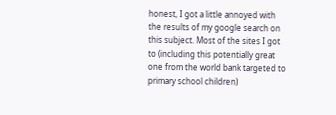honest, I got a little annoyed with the results of my google search on this subject. Most of the sites I got to (including this potentially great one from the world bank targeted to primary school children)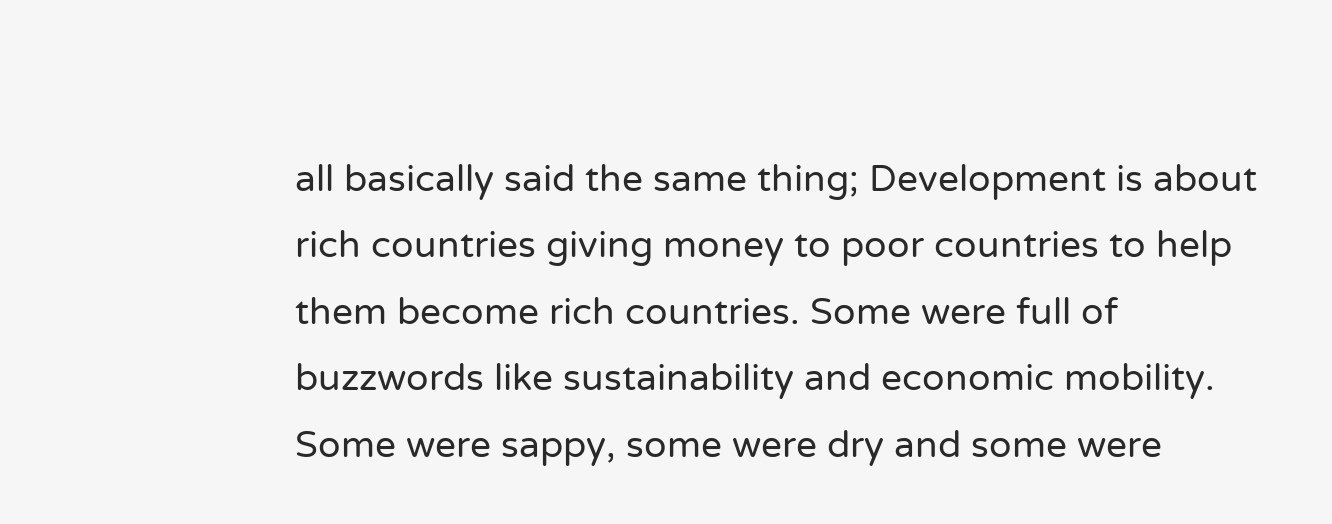all basically said the same thing; Development is about rich countries giving money to poor countries to help them become rich countries. Some were full of buzzwords like sustainability and economic mobility. Some were sappy, some were dry and some were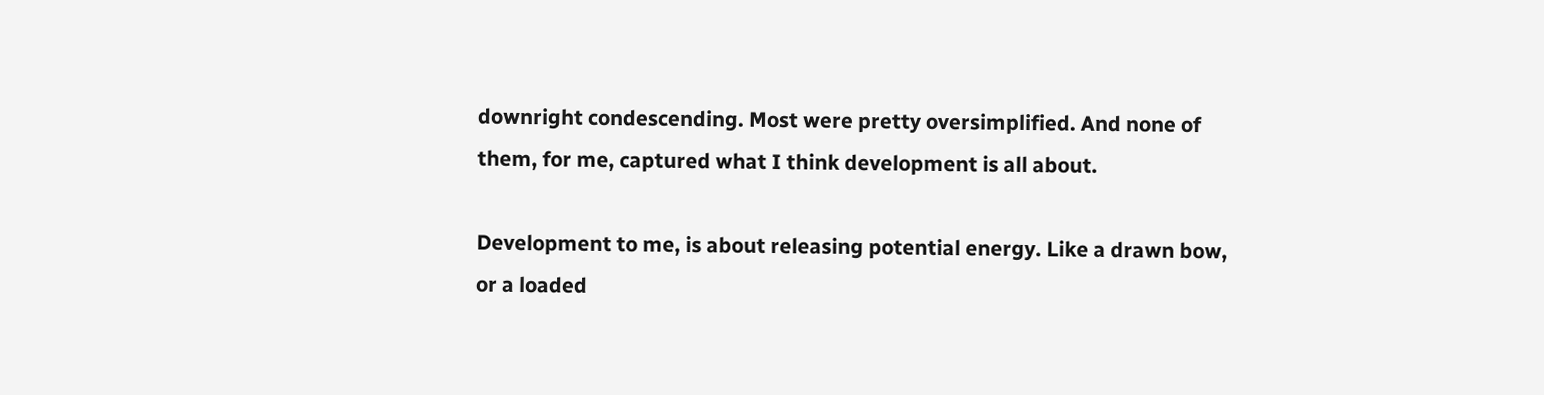downright condescending. Most were pretty oversimplified. And none of them, for me, captured what I think development is all about.

Development to me, is about releasing potential energy. Like a drawn bow, or a loaded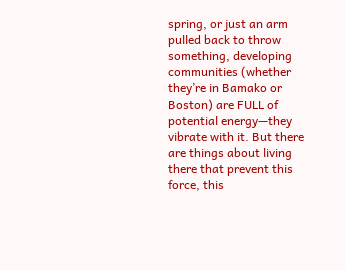spring, or just an arm pulled back to throw something, developing communities (whether they’re in Bamako or Boston) are FULL of potential energy—they vibrate with it. But there are things about living there that prevent this force, this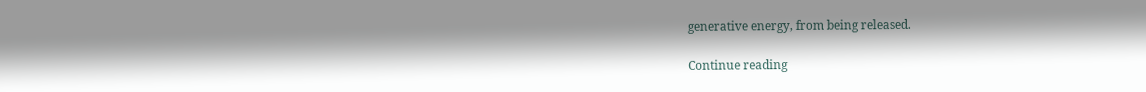generative energy, from being released.

Continue reading